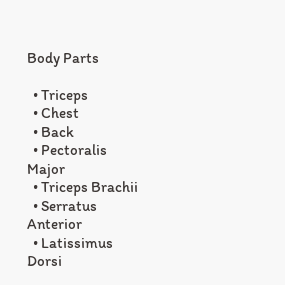Body Parts

  • Triceps
  • Chest
  • Back
  • Pectoralis Major
  • Triceps Brachii
  • Serratus Anterior
  • Latissimus Dorsi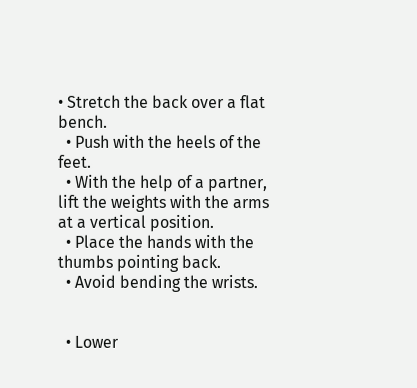• Stretch the back over a flat bench.
  • Push with the heels of the feet.
  • With the help of a partner, lift the weights with the arms at a vertical position.
  • Place the hands with the thumbs pointing back.
  • Avoid bending the wrists.


  • Lower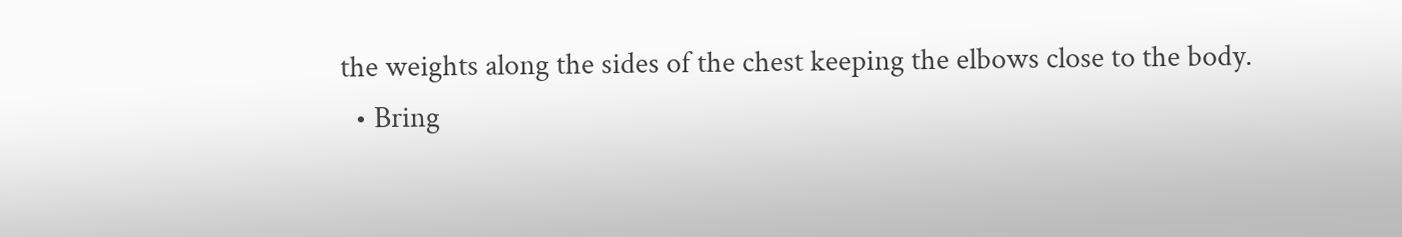the weights along the sides of the chest keeping the elbows close to the body.
  • Bring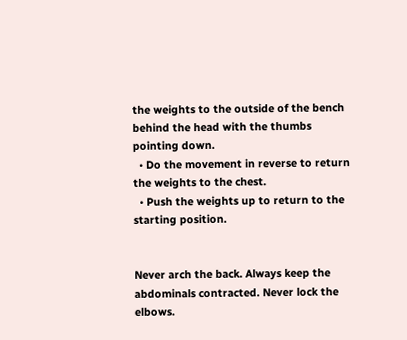the weights to the outside of the bench behind the head with the thumbs pointing down.
  • Do the movement in reverse to return the weights to the chest.
  • Push the weights up to return to the starting position.


Never arch the back. Always keep the abdominals contracted. Never lock the elbows.